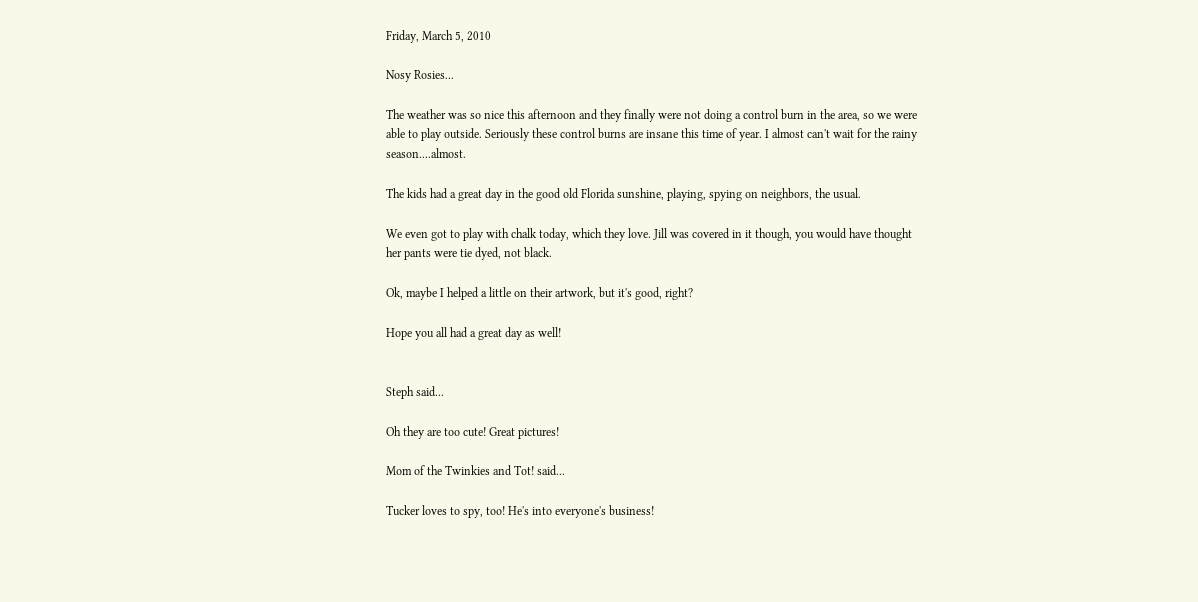Friday, March 5, 2010

Nosy Rosies...

The weather was so nice this afternoon and they finally were not doing a control burn in the area, so we were able to play outside. Seriously these control burns are insane this time of year. I almost can't wait for the rainy season....almost.

The kids had a great day in the good old Florida sunshine, playing, spying on neighbors, the usual.

We even got to play with chalk today, which they love. Jill was covered in it though, you would have thought her pants were tie dyed, not black.

Ok, maybe I helped a little on their artwork, but it's good, right?

Hope you all had a great day as well!


Steph said...

Oh they are too cute! Great pictures!

Mom of the Twinkies and Tot! said...

Tucker loves to spy, too! He's into everyone's business!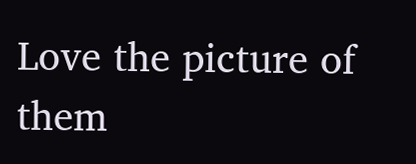Love the picture of them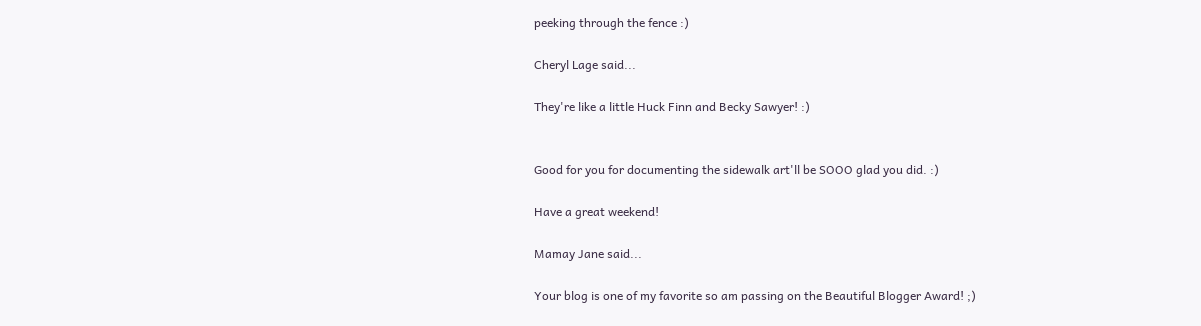peeking through the fence :)

Cheryl Lage said...

They're like a little Huck Finn and Becky Sawyer! :)


Good for you for documenting the sidewalk art'll be SOOO glad you did. :)

Have a great weekend!

Mamay Jane said...

Your blog is one of my favorite so am passing on the Beautiful Blogger Award! ;)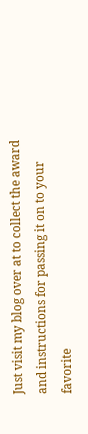Just visit my blog over at to collect the award and instructions for passing it on to your favorite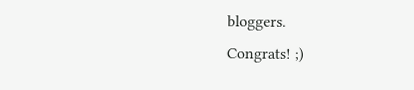bloggers.
Congrats! ;)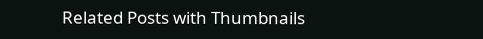Related Posts with Thumbnails